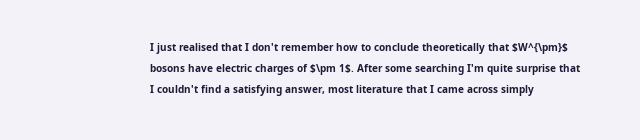I just realised that I don't remember how to conclude theoretically that $W^{\pm}$ bosons have electric charges of $\pm 1$. After some searching I'm quite surprise that I couldn't find a satisfying answer, most literature that I came across simply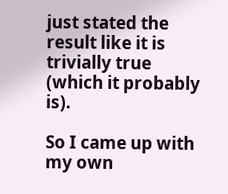just stated the result like it is trivially true (which it probably is).

So I came up with my own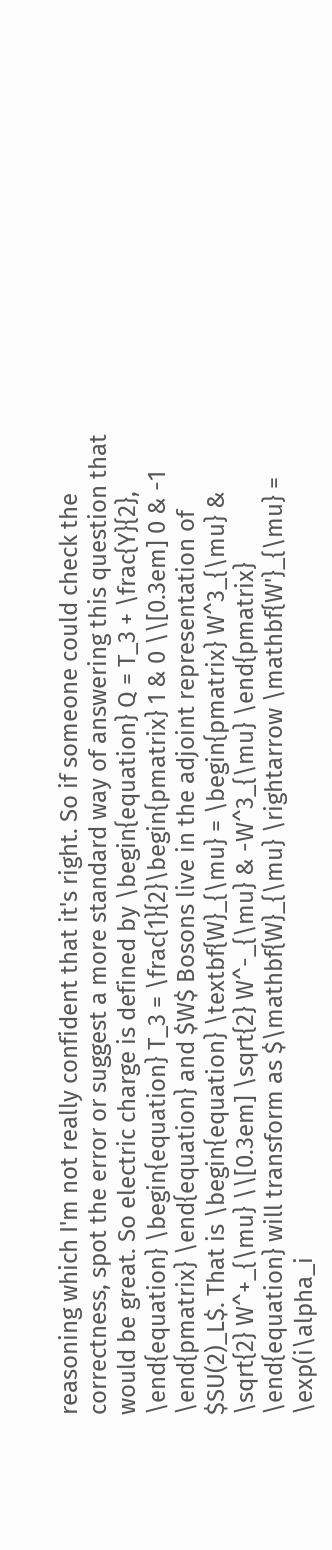reasoning which I'm not really confident that it's right. So if someone could check the correctness, spot the error or suggest a more standard way of answering this question that would be great. So electric charge is defined by \begin{equation} Q = T_3 + \frac{Y}{2}, \end{equation} \begin{equation} T_3 = \frac{1}{2}\begin{pmatrix} 1 & 0 \\[0.3em] 0 & -1 \end{pmatrix} \end{equation} and $W$ Bosons live in the adjoint representation of $SU(2)_L$. That is \begin{equation} \textbf{W}_{\mu} = \begin{pmatrix} W^3_{\mu} & \sqrt{2} W^+_{\mu} \\[0.3em] \sqrt{2} W^-_{\mu} & -W^3_{\mu} \end{pmatrix} \end{equation} will transform as $\mathbf{W}_{\mu} \rightarrow \mathbf{W'}_{\mu} = \exp(i\alpha_i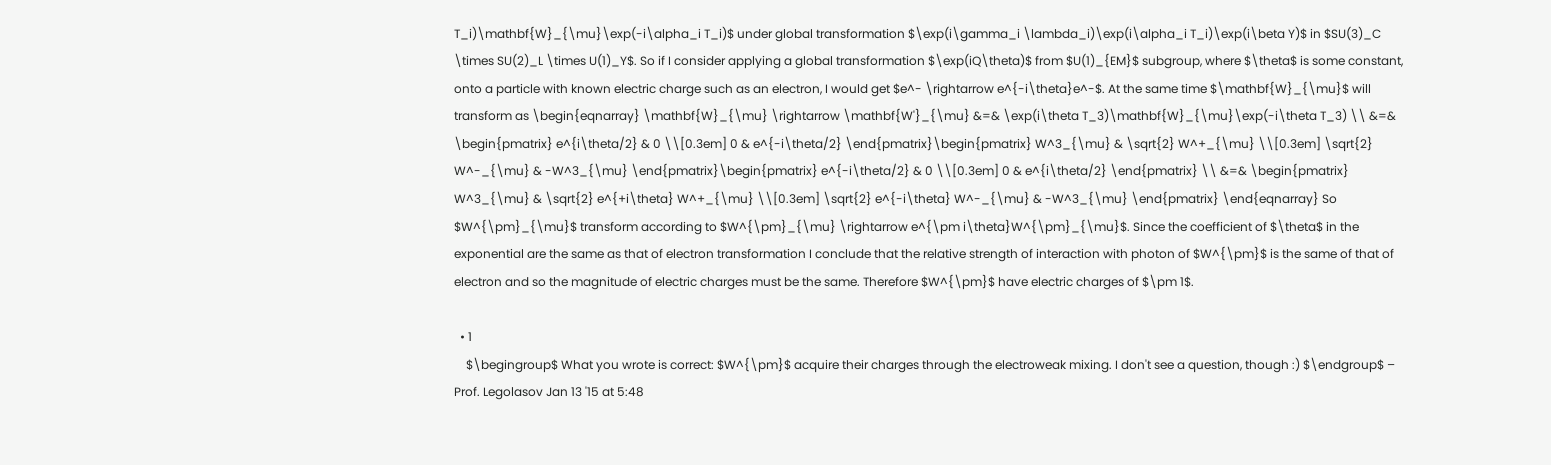T_i)\mathbf{W}_{\mu}\exp(-i\alpha_i T_i)$ under global transformation $\exp(i\gamma_i \lambda_i)\exp(i\alpha_i T_i)\exp(i\beta Y)$ in $SU(3)_C \times SU(2)_L \times U(1)_Y$. So if I consider applying a global transformation $\exp(iQ\theta)$ from $U(1)_{EM}$ subgroup, where $\theta$ is some constant, onto a particle with known electric charge such as an electron, I would get $e^- \rightarrow e^{-i\theta}e^-$. At the same time $\mathbf{W}_{\mu}$ will transform as \begin{eqnarray} \mathbf{W}_{\mu} \rightarrow \mathbf{W'}_{\mu} &=& \exp(i\theta T_3)\mathbf{W}_{\mu}\exp(-i\theta T_3) \\ &=& \begin{pmatrix} e^{i\theta/2} & 0 \\[0.3em] 0 & e^{-i\theta/2} \end{pmatrix}\begin{pmatrix} W^3_{\mu} & \sqrt{2} W^+_{\mu} \\[0.3em] \sqrt{2} W^-_{\mu} & -W^3_{\mu} \end{pmatrix}\begin{pmatrix} e^{-i\theta/2} & 0 \\[0.3em] 0 & e^{i\theta/2} \end{pmatrix} \\ &=& \begin{pmatrix} W^3_{\mu} & \sqrt{2} e^{+i\theta} W^+_{\mu} \\[0.3em] \sqrt{2} e^{-i\theta} W^-_{\mu} & -W^3_{\mu} \end{pmatrix} \end{eqnarray} So $W^{\pm}_{\mu}$ transform according to $W^{\pm}_{\mu} \rightarrow e^{\pm i\theta}W^{\pm}_{\mu}$. Since the coefficient of $\theta$ in the exponential are the same as that of electron transformation I conclude that the relative strength of interaction with photon of $W^{\pm}$ is the same of that of electron and so the magnitude of electric charges must be the same. Therefore $W^{\pm}$ have electric charges of $\pm 1$.

  • 1
    $\begingroup$ What you wrote is correct: $W^{\pm}$ acquire their charges through the electroweak mixing. I don't see a question, though :) $\endgroup$ – Prof. Legolasov Jan 13 '15 at 5:48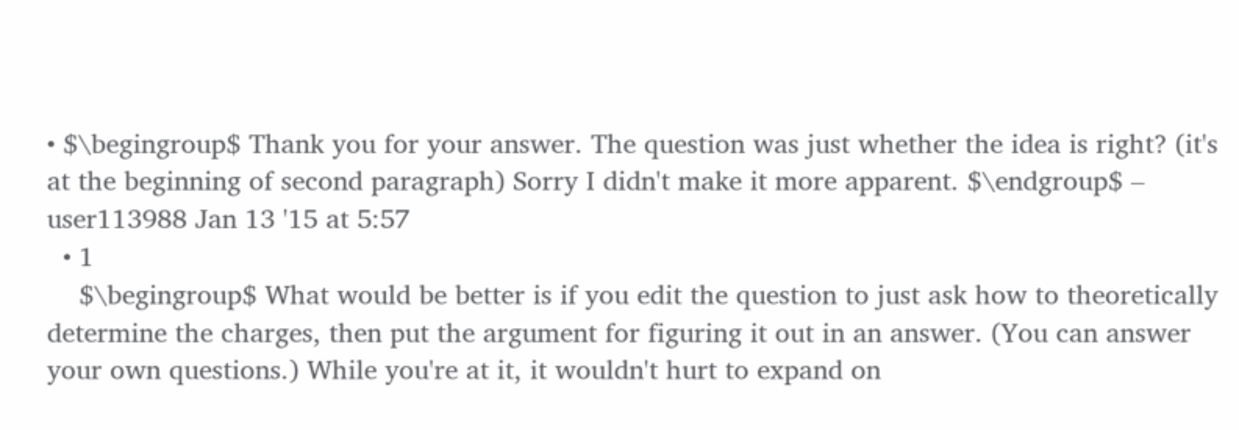• $\begingroup$ Thank you for your answer. The question was just whether the idea is right? (it's at the beginning of second paragraph) Sorry I didn't make it more apparent. $\endgroup$ – user113988 Jan 13 '15 at 5:57
  • 1
    $\begingroup$ What would be better is if you edit the question to just ask how to theoretically determine the charges, then put the argument for figuring it out in an answer. (You can answer your own questions.) While you're at it, it wouldn't hurt to expand on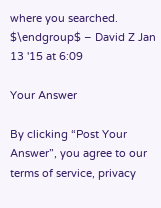where you searched. $\endgroup$ – David Z Jan 13 '15 at 6:09

Your Answer

By clicking “Post Your Answer”, you agree to our terms of service, privacy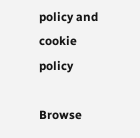policy and cookie policy

Browse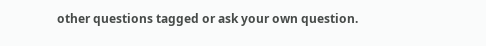other questions tagged or ask your own question.